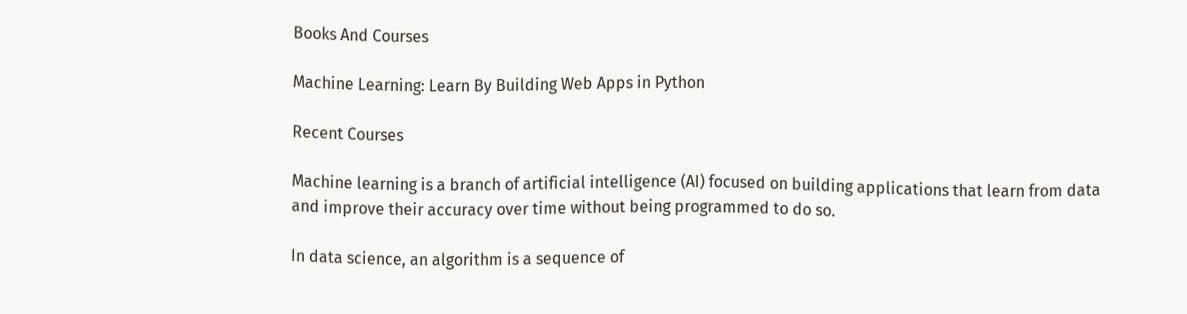Books And Courses

Machine Learning: Learn By Building Web Apps in Python

Recent Courses

Machine learning is a branch of artificial intelligence (AI) focused on building applications that learn from data and improve their accuracy over time without being programmed to do so.

In data science, an algorithm is a sequence of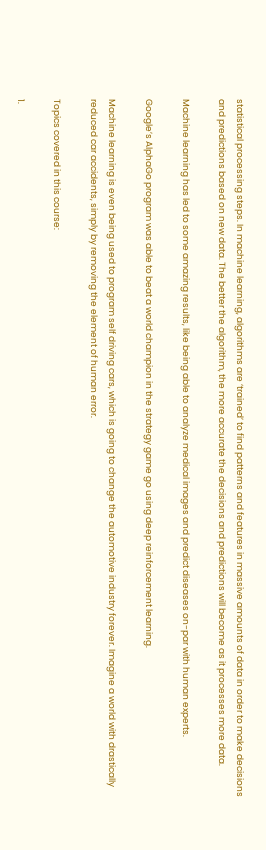statistical processing steps. In machine learning, algorithms are ‘trained’ to find patterns and features in massive amounts of data in order to make decisions and predictions based on new data. The better the algorithm, the more accurate the decisions and predictions will become as it processes more data.

Machine learning has led to some amazing results, like being able to analyze medical images and predict diseases on-par with human experts.

Google’s AlphaGo program was able to beat a world champion in the strategy game go using deep reinforcement learning.

Machine learning is even being used to program self driving cars, which is going to change the automotive industry forever. Imagine a world with drastically reduced car accidents, simply by removing the element of human error.

Topics covered in this course:

1.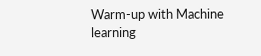Warm-up with Machine learning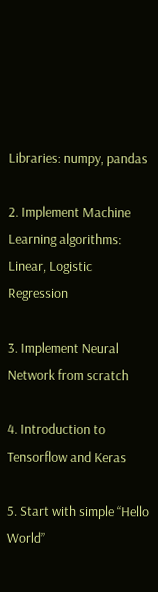Libraries: numpy, pandas

2. Implement Machine Learning algorithms: Linear, Logistic Regression

3. Implement Neural Network from scratch

4. Introduction to Tensorflow and Keras

5. Start with simple “Hello World”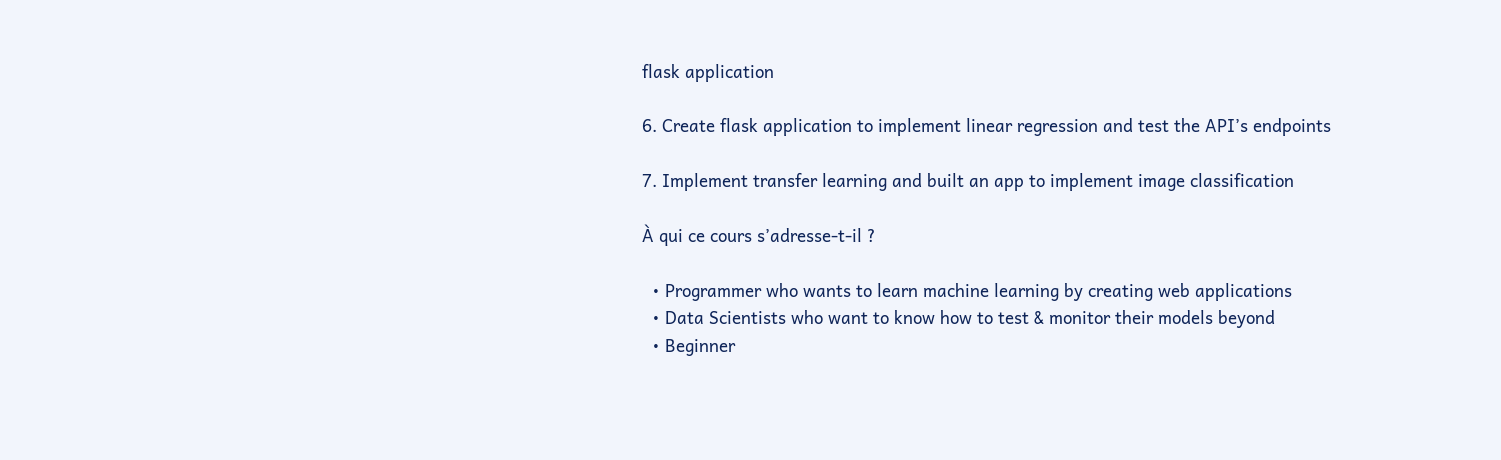flask application

6. Create flask application to implement linear regression and test the API’s endpoints

7. Implement transfer learning and built an app to implement image classification

À qui ce cours s’adresse-t-il ?

  • Programmer who wants to learn machine learning by creating web applications
  • Data Scientists who want to know how to test & monitor their models beyond
  • Beginner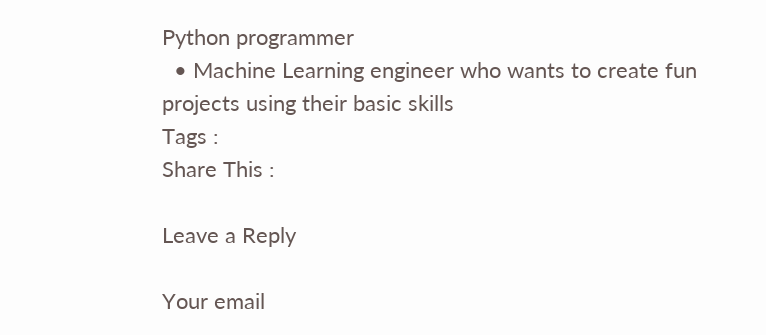Python programmer
  • Machine Learning engineer who wants to create fun projects using their basic skills
Tags :
Share This :

Leave a Reply

Your email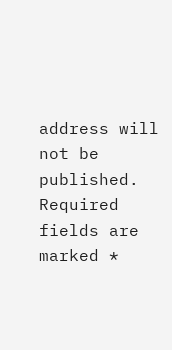address will not be published. Required fields are marked *